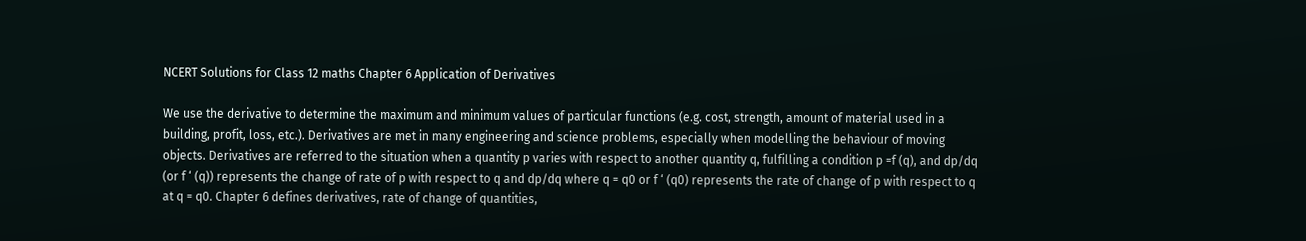NCERT Solutions for Class 12 maths Chapter 6 Application of Derivatives

We use the derivative to determine the maximum and minimum values of particular functions (e.g. cost, strength, amount of material used in a building, profit, loss, etc.). Derivatives are met in many engineering and science problems, especially when modelling the behaviour of moving objects. Derivatives are referred to the situation when a quantity p varies with respect to another quantity q, fulfilling a condition p =f (q), and dp/dq (or f ‘ (q)) represents the change of rate of p with respect to q and dp/dq where q = q0 or f ‘ (q0) represents the rate of change of p with respect to q at q = q0. Chapter 6 defines derivatives, rate of change of quantities,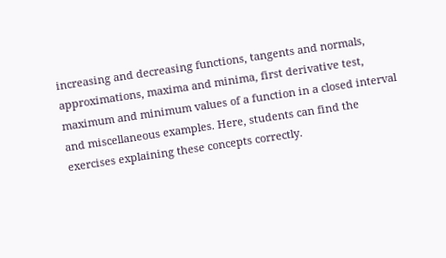increasing and decreasing functions, tangents and normals, approximations, maxima and minima, first derivative test, maximum and minimum values of a function in a closed interval and miscellaneous examples. Here, students can find the exercises explaining these concepts correctly.